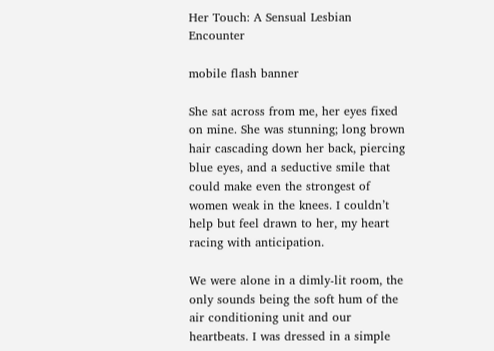Her Touch: A Sensual Lesbian Encounter

mobile flash banner

She sat across from me, her eyes fixed on mine. She was stunning; long brown hair cascading down her back, piercing blue eyes, and a seductive smile that could make even the strongest of women weak in the knees. I couldn’t help but feel drawn to her, my heart racing with anticipation.

We were alone in a dimly-lit room, the only sounds being the soft hum of the air conditioning unit and our heartbeats. I was dressed in a simple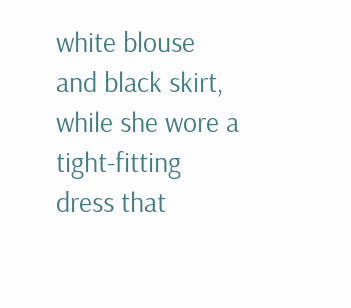white blouse and black skirt, while she wore a tight-fitting dress that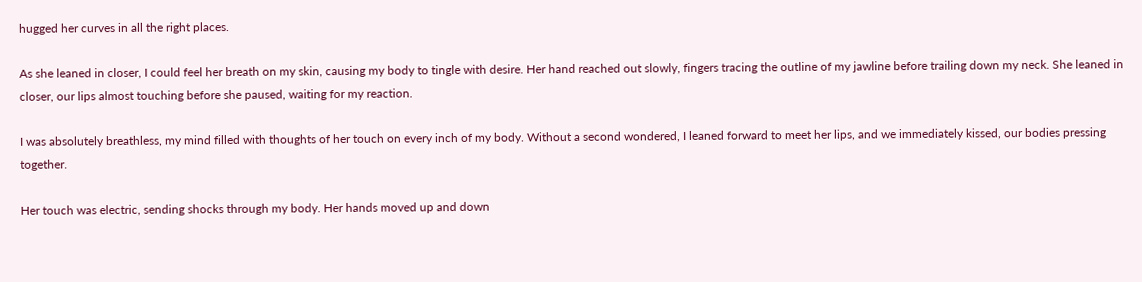hugged her curves in all the right places.

As she leaned in closer, I could feel her breath on my skin, causing my body to tingle with desire. Her hand reached out slowly, fingers tracing the outline of my jawline before trailing down my neck. She leaned in closer, our lips almost touching before she paused, waiting for my reaction.

I was absolutely breathless, my mind filled with thoughts of her touch on every inch of my body. Without a second wondered, I leaned forward to meet her lips, and we immediately kissed, our bodies pressing together.

Her touch was electric, sending shocks through my body. Her hands moved up and down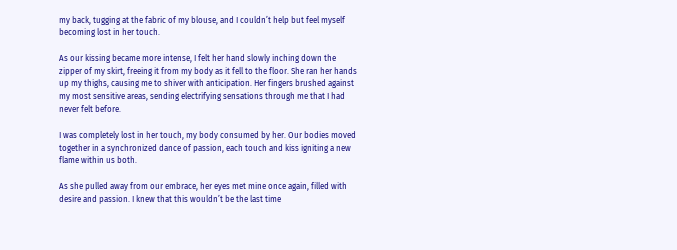my back, tugging at the fabric of my blouse, and I couldn’t help but feel myself becoming lost in her touch.

As our kissing became more intense, I felt her hand slowly inching down the zipper of my skirt, freeing it from my body as it fell to the floor. She ran her hands up my thighs, causing me to shiver with anticipation. Her fingers brushed against my most sensitive areas, sending electrifying sensations through me that I had never felt before.

I was completely lost in her touch, my body consumed by her. Our bodies moved together in a synchronized dance of passion, each touch and kiss igniting a new flame within us both.

As she pulled away from our embrace, her eyes met mine once again, filled with desire and passion. I knew that this wouldn’t be the last time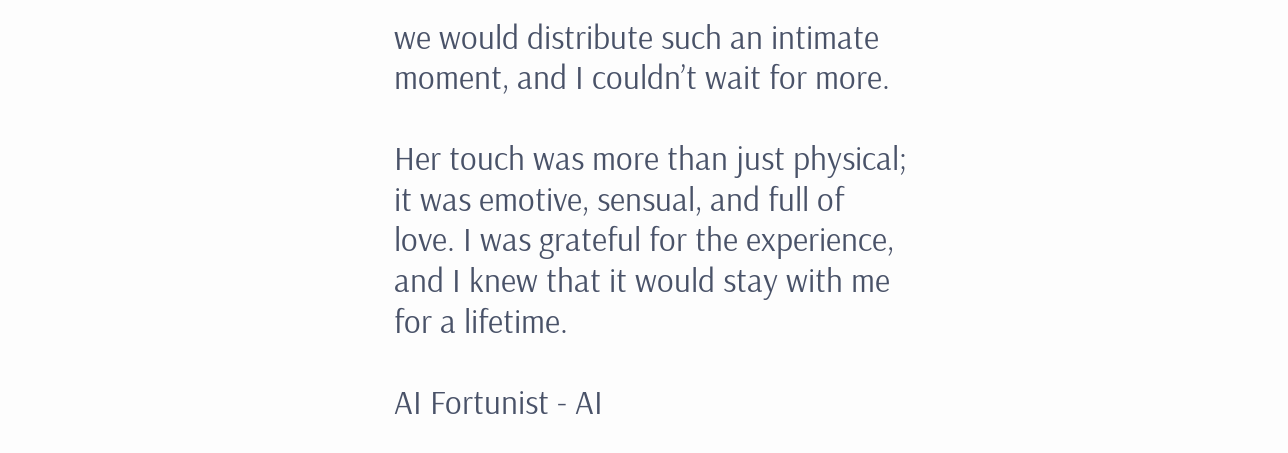we would distribute such an intimate moment, and I couldn’t wait for more.

Her touch was more than just physical; it was emotive, sensual, and full of love. I was grateful for the experience, and I knew that it would stay with me for a lifetime.

AI Fortunist - AI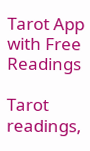Tarot App with Free Readings

Tarot readings,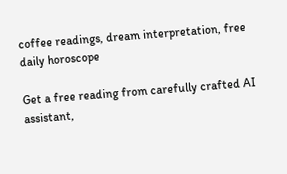coffee readings, dream interpretation, free daily horoscope

Get a free reading from carefully crafted AI assistant,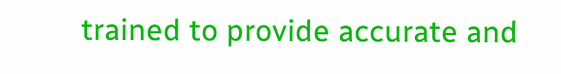trained to provide accurate and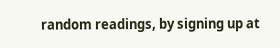random readings, by signing up at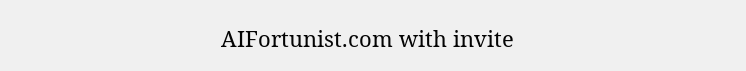AIFortunist.com with invite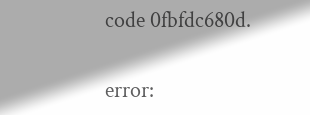code 0fbfdc680d.

error: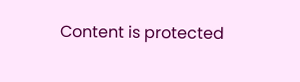Content is protected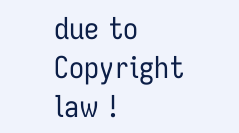due to Copyright law !